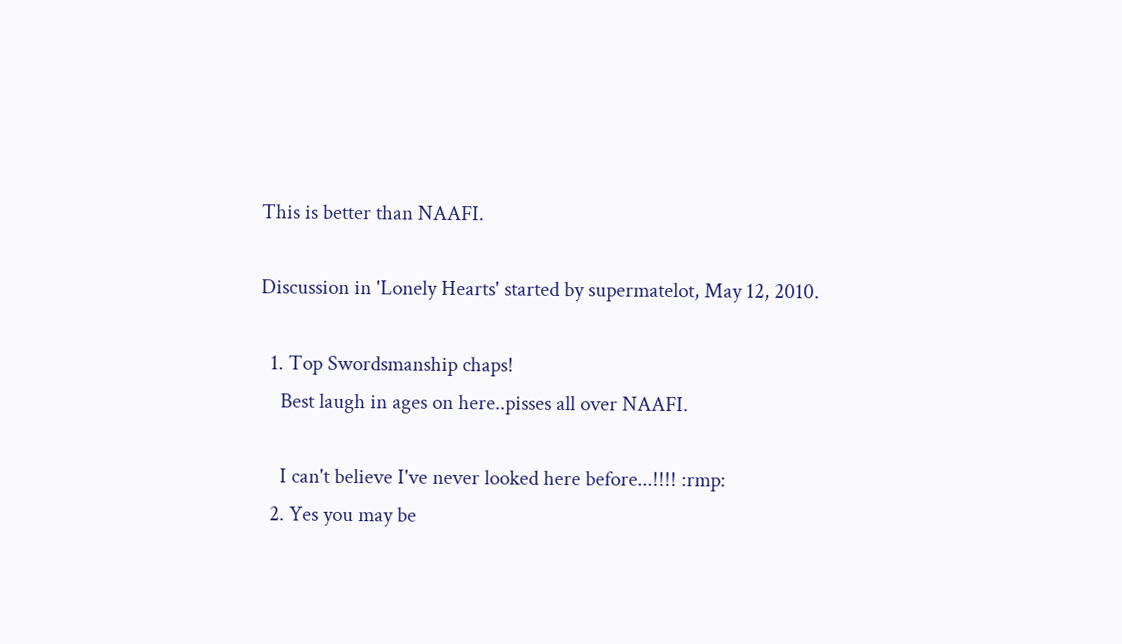This is better than NAAFI.

Discussion in 'Lonely Hearts' started by supermatelot, May 12, 2010.

  1. Top Swordsmanship chaps!
    Best laugh in ages on here..pisses all over NAAFI.

    I can't believe I've never looked here before...!!!! :rmp:
  2. Yes you may be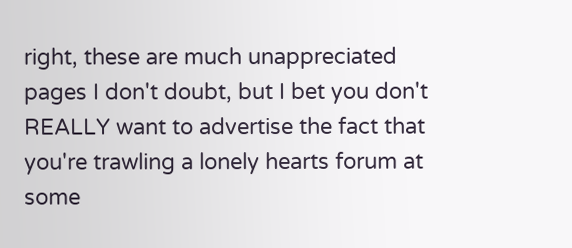right, these are much unappreciated pages I don't doubt, but I bet you don't REALLY want to advertise the fact that you're trawling a lonely hearts forum at some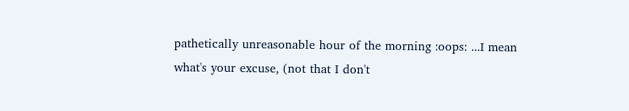pathetically unreasonable hour of the morning :oops: ...I mean what's your excuse, (not that I don't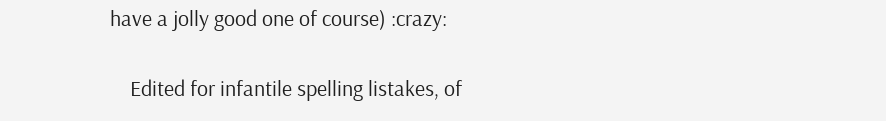have a jolly good one of course) :crazy:

    Edited for infantile spelling listakes, of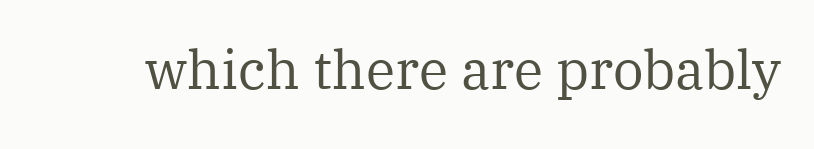which there are probably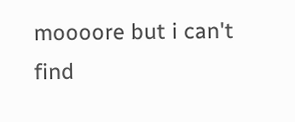moooore but i can't find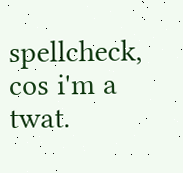spellcheck, cos i'm a twat.